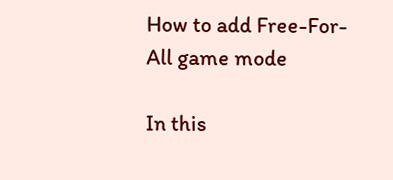How to add Free-For-All game mode

In this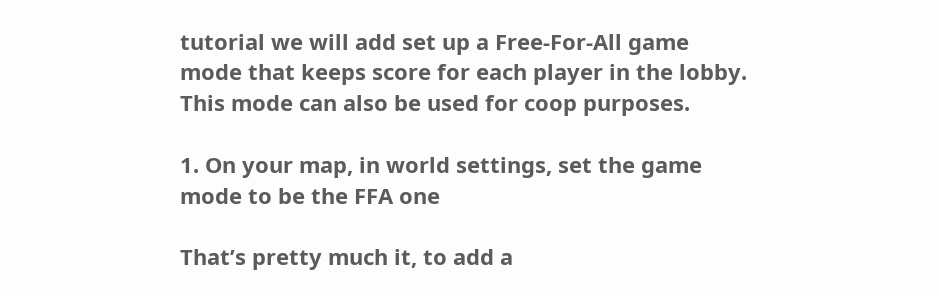tutorial we will add set up a Free-For-All game mode that keeps score for each player in the lobby. This mode can also be used for coop purposes.

1. On your map, in world settings, set the game mode to be the FFA one

That’s pretty much it, to add a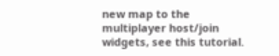new map to the multiplayer host/join widgets, see this tutorial.